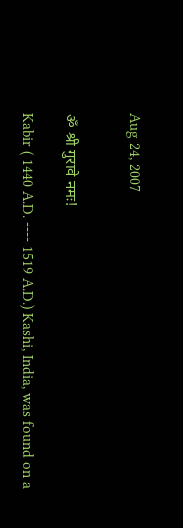Aug 24, 2007


ॐ श्री गुरावे नमः!

Kabir ( 1440 A.D. ---- 1519 A.D.) Kashi, India, was found on a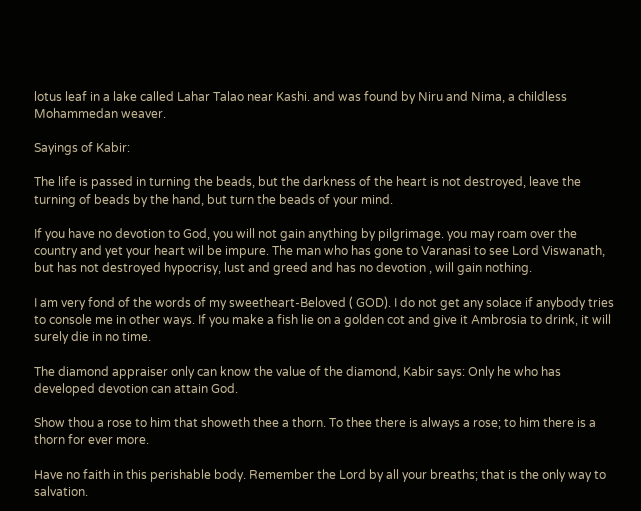lotus leaf in a lake called Lahar Talao near Kashi. and was found by Niru and Nima, a childless Mohammedan weaver.

Sayings of Kabir:

The life is passed in turning the beads, but the darkness of the heart is not destroyed, leave the turning of beads by the hand, but turn the beads of your mind.

If you have no devotion to God, you will not gain anything by pilgrimage. you may roam over the country and yet your heart wil be impure. The man who has gone to Varanasi to see Lord Viswanath, but has not destroyed hypocrisy, lust and greed and has no devotion , will gain nothing.

I am very fond of the words of my sweetheart-Beloved ( GOD). I do not get any solace if anybody tries to console me in other ways. If you make a fish lie on a golden cot and give it Ambrosia to drink, it will surely die in no time.

The diamond appraiser only can know the value of the diamond, Kabir says: Only he who has developed devotion can attain God.

Show thou a rose to him that showeth thee a thorn. To thee there is always a rose; to him there is a thorn for ever more.

Have no faith in this perishable body. Remember the Lord by all your breaths; that is the only way to salvation.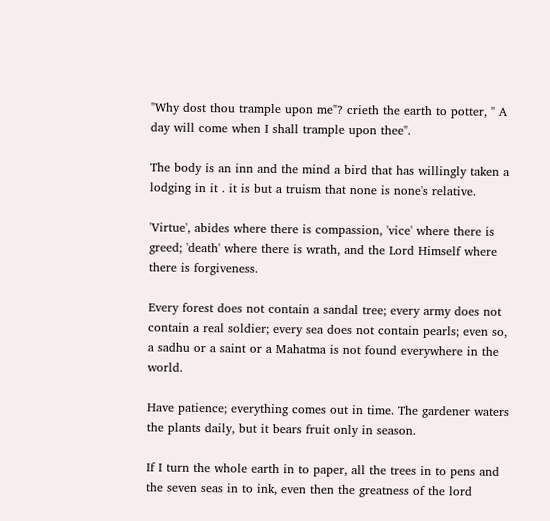"Why dost thou trample upon me"? crieth the earth to potter, " A day will come when I shall trample upon thee".

The body is an inn and the mind a bird that has willingly taken a lodging in it . it is but a truism that none is none's relative.

'Virtue', abides where there is compassion, 'vice' where there is greed; 'death' where there is wrath, and the Lord Himself where there is forgiveness.

Every forest does not contain a sandal tree; every army does not contain a real soldier; every sea does not contain pearls; even so, a sadhu or a saint or a Mahatma is not found everywhere in the world.

Have patience; everything comes out in time. The gardener waters the plants daily, but it bears fruit only in season.

If I turn the whole earth in to paper, all the trees in to pens and the seven seas in to ink, even then the greatness of the lord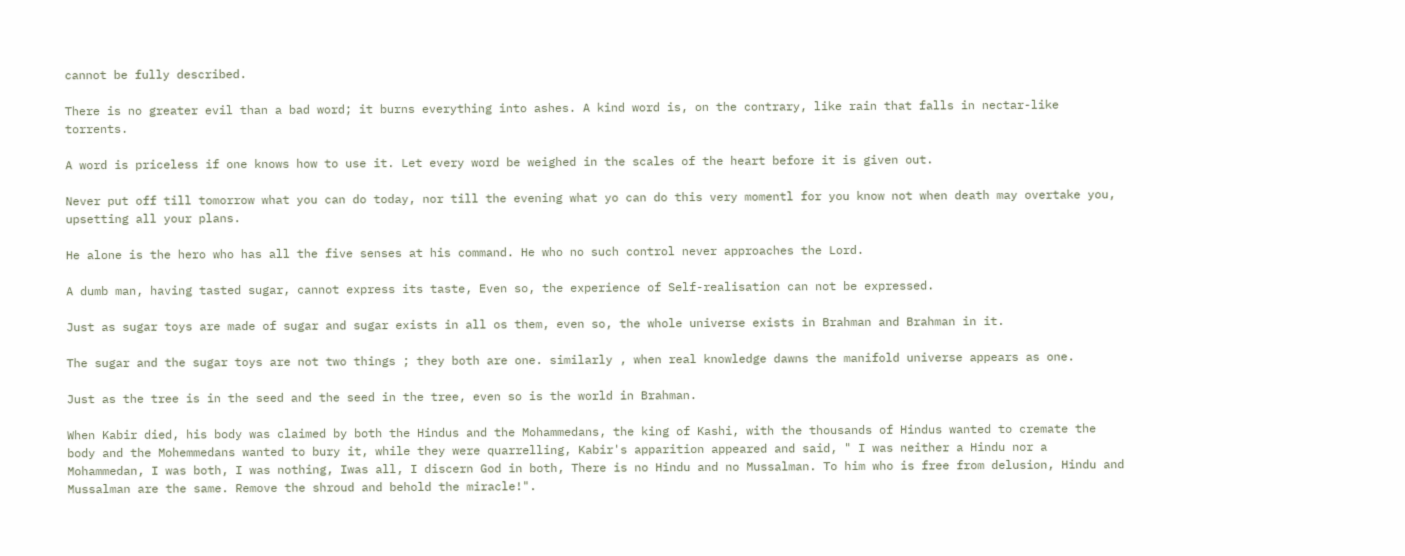cannot be fully described.

There is no greater evil than a bad word; it burns everything into ashes. A kind word is, on the contrary, like rain that falls in nectar-like torrents.

A word is priceless if one knows how to use it. Let every word be weighed in the scales of the heart before it is given out.

Never put off till tomorrow what you can do today, nor till the evening what yo can do this very momentl for you know not when death may overtake you, upsetting all your plans.

He alone is the hero who has all the five senses at his command. He who no such control never approaches the Lord.

A dumb man, having tasted sugar, cannot express its taste, Even so, the experience of Self-realisation can not be expressed.

Just as sugar toys are made of sugar and sugar exists in all os them, even so, the whole universe exists in Brahman and Brahman in it.

The sugar and the sugar toys are not two things ; they both are one. similarly , when real knowledge dawns the manifold universe appears as one.

Just as the tree is in the seed and the seed in the tree, even so is the world in Brahman.

When Kabir died, his body was claimed by both the Hindus and the Mohammedans, the king of Kashi, with the thousands of Hindus wanted to cremate the body and the Mohemmedans wanted to bury it, while they were quarrelling, Kabir's apparition appeared and said, " I was neither a Hindu nor a Mohammedan, I was both, I was nothing, Iwas all, I discern God in both, There is no Hindu and no Mussalman. To him who is free from delusion, Hindu and Mussalman are the same. Remove the shroud and behold the miracle!".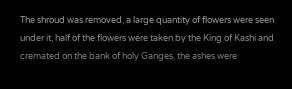The shroud was removed, a large quantity of flowers were seen under it, half of the flowers were taken by the King of Kashi and cremated on the bank of holy Ganges, the ashes were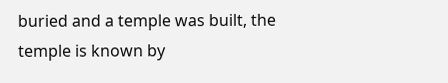buried and a temple was built, the temple is known by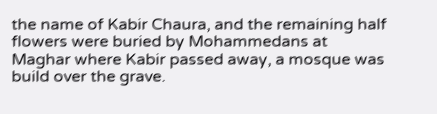the name of Kabir Chaura, and the remaining half flowers were buried by Mohammedans at Maghar where Kabir passed away, a mosque was build over the grave.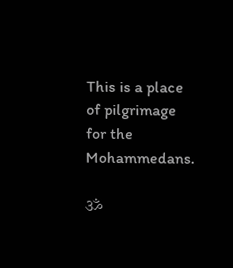This is a place of pilgrimage for the Mohammedans.

ॐ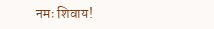नमः शिवाय!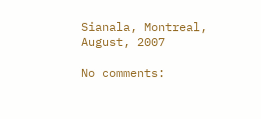Sianala, Montreal, August, 2007

No comments: